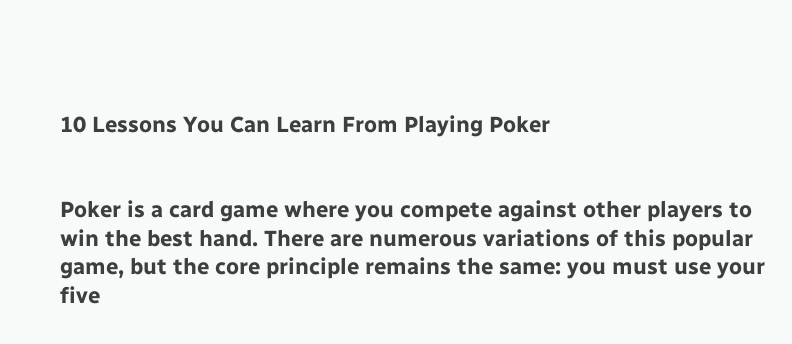10 Lessons You Can Learn From Playing Poker


Poker is a card game where you compete against other players to win the best hand. There are numerous variations of this popular game, but the core principle remains the same: you must use your five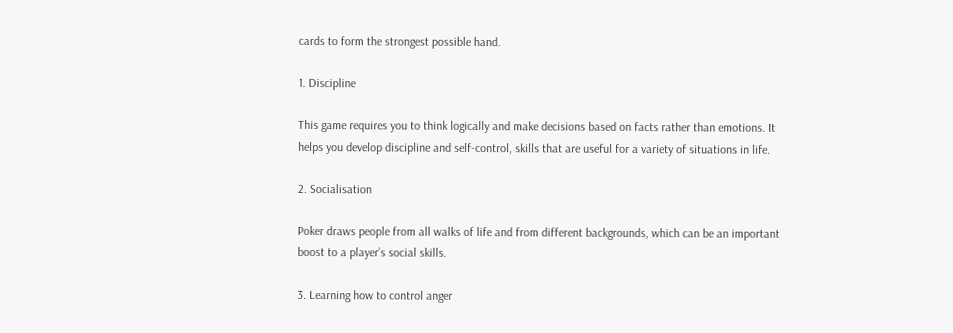cards to form the strongest possible hand.

1. Discipline

This game requires you to think logically and make decisions based on facts rather than emotions. It helps you develop discipline and self-control, skills that are useful for a variety of situations in life.

2. Socialisation

Poker draws people from all walks of life and from different backgrounds, which can be an important boost to a player’s social skills.

3. Learning how to control anger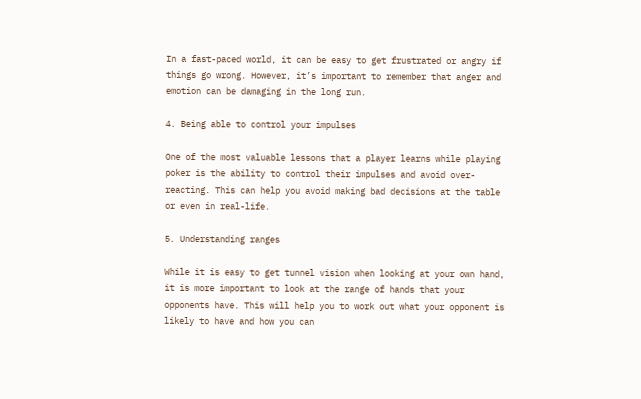In a fast-paced world, it can be easy to get frustrated or angry if things go wrong. However, it’s important to remember that anger and emotion can be damaging in the long run.

4. Being able to control your impulses

One of the most valuable lessons that a player learns while playing poker is the ability to control their impulses and avoid over-reacting. This can help you avoid making bad decisions at the table or even in real-life.

5. Understanding ranges

While it is easy to get tunnel vision when looking at your own hand, it is more important to look at the range of hands that your opponents have. This will help you to work out what your opponent is likely to have and how you can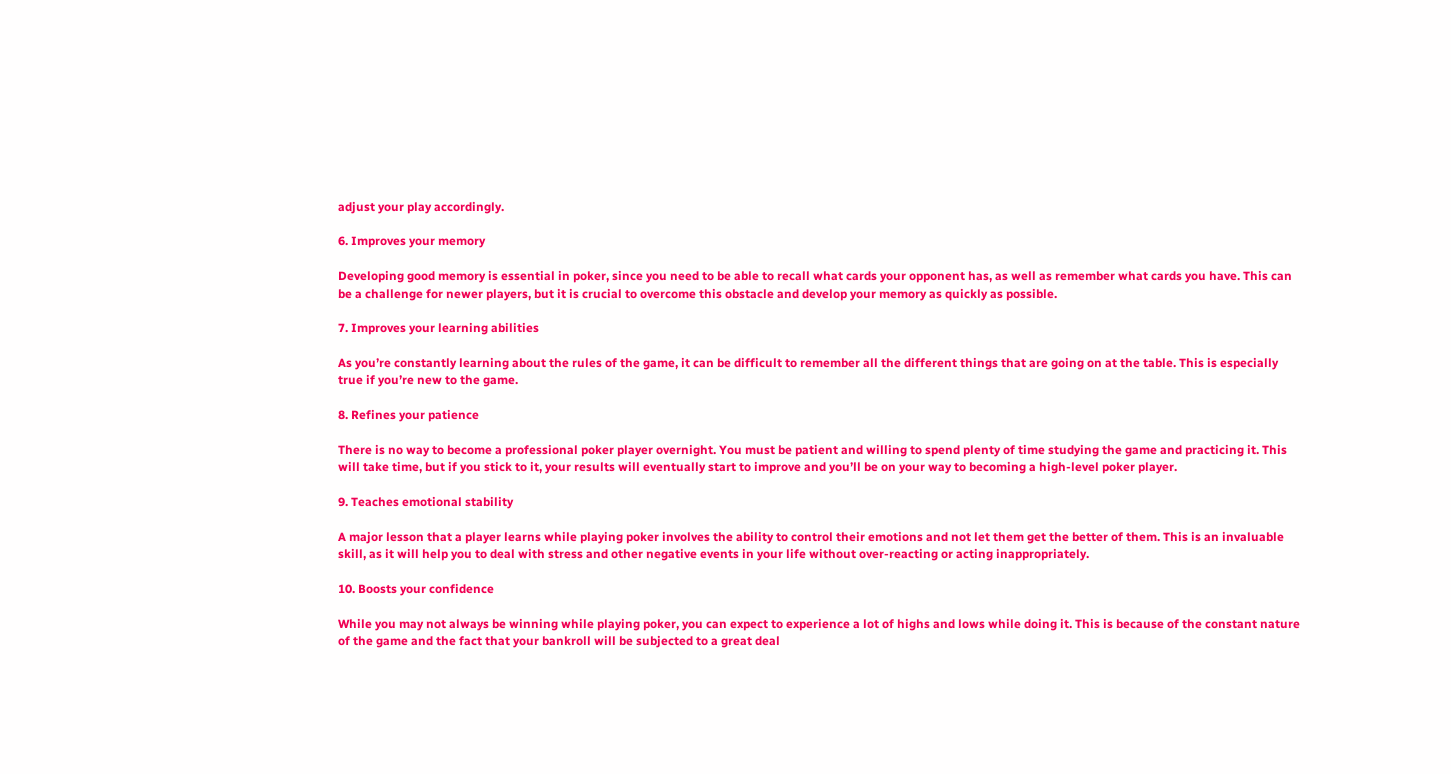adjust your play accordingly.

6. Improves your memory

Developing good memory is essential in poker, since you need to be able to recall what cards your opponent has, as well as remember what cards you have. This can be a challenge for newer players, but it is crucial to overcome this obstacle and develop your memory as quickly as possible.

7. Improves your learning abilities

As you’re constantly learning about the rules of the game, it can be difficult to remember all the different things that are going on at the table. This is especially true if you’re new to the game.

8. Refines your patience

There is no way to become a professional poker player overnight. You must be patient and willing to spend plenty of time studying the game and practicing it. This will take time, but if you stick to it, your results will eventually start to improve and you’ll be on your way to becoming a high-level poker player.

9. Teaches emotional stability

A major lesson that a player learns while playing poker involves the ability to control their emotions and not let them get the better of them. This is an invaluable skill, as it will help you to deal with stress and other negative events in your life without over-reacting or acting inappropriately.

10. Boosts your confidence

While you may not always be winning while playing poker, you can expect to experience a lot of highs and lows while doing it. This is because of the constant nature of the game and the fact that your bankroll will be subjected to a great deal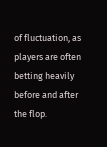of fluctuation, as players are often betting heavily before and after the flop.